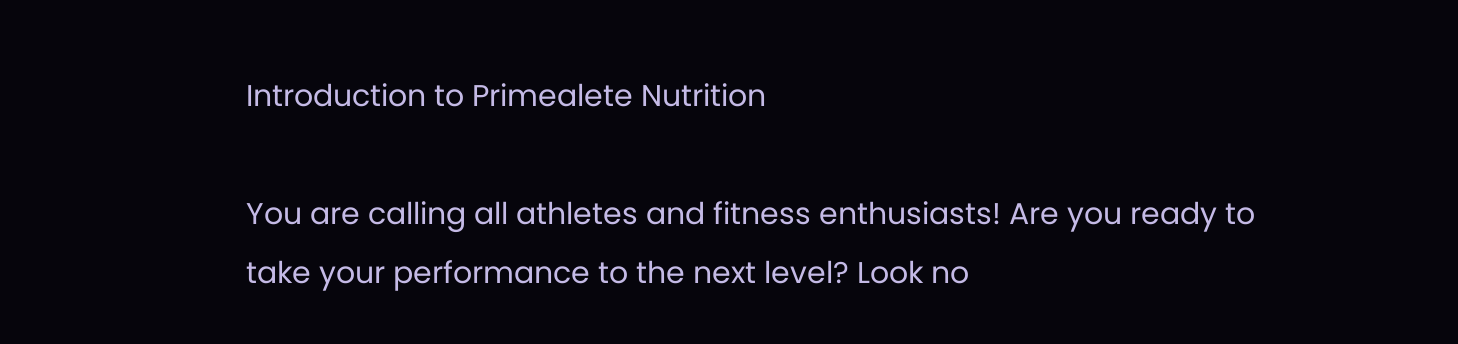Introduction to Primealete Nutrition

You are calling all athletes and fitness enthusiasts! Are you ready to take your performance to the next level? Look no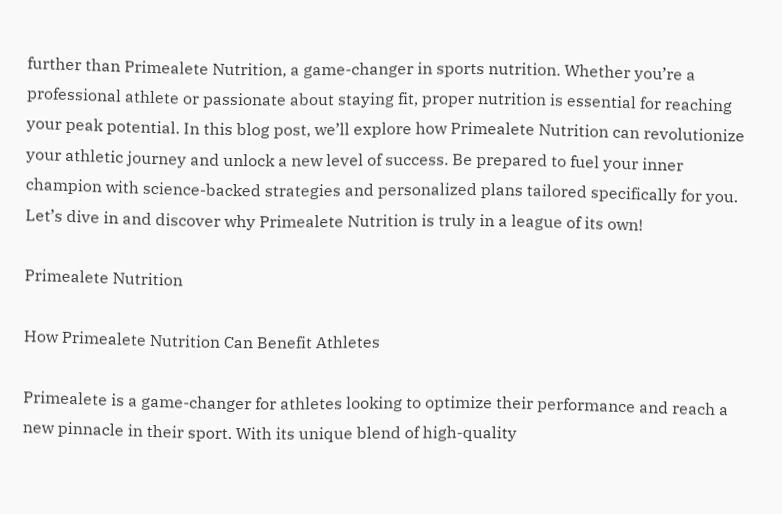further than Primealete Nutrition, a game-changer in sports nutrition. Whether you’re a professional athlete or passionate about staying fit, proper nutrition is essential for reaching your peak potential. In this blog post, we’ll explore how Primealete Nutrition can revolutionize your athletic journey and unlock a new level of success. Be prepared to fuel your inner champion with science-backed strategies and personalized plans tailored specifically for you. Let’s dive in and discover why Primealete Nutrition is truly in a league of its own!

Primealete Nutrition

How Primealete Nutrition Can Benefit Athletes

Primealete is a game-changer for athletes looking to optimize their performance and reach a new pinnacle in their sport. With its unique blend of high-quality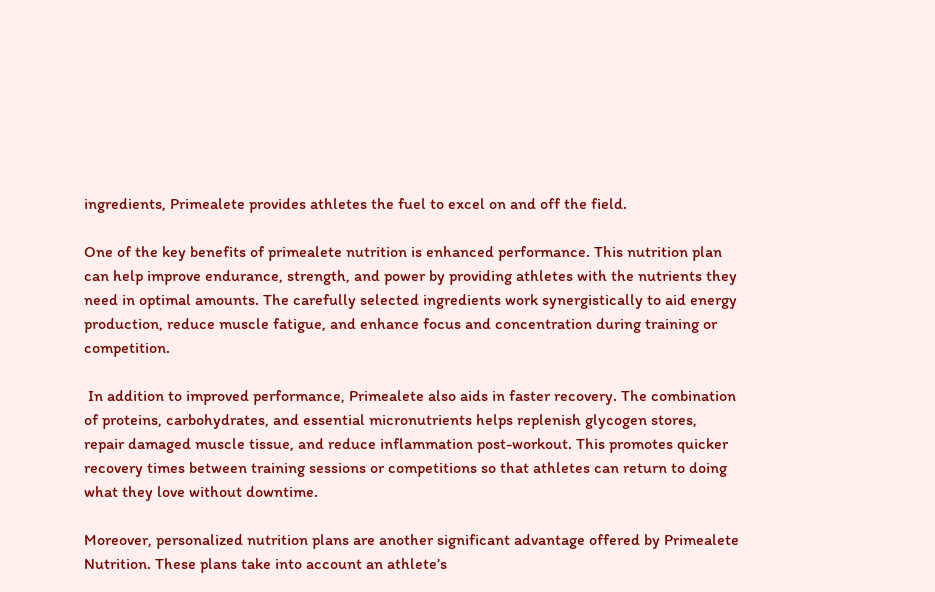ingredients, Primealete provides athletes the fuel to excel on and off the field.

One of the key benefits of primealete nutrition is enhanced performance. This nutrition plan can help improve endurance, strength, and power by providing athletes with the nutrients they need in optimal amounts. The carefully selected ingredients work synergistically to aid energy production, reduce muscle fatigue, and enhance focus and concentration during training or competition.

 In addition to improved performance, Primealete also aids in faster recovery. The combination of proteins, carbohydrates, and essential micronutrients helps replenish glycogen stores, repair damaged muscle tissue, and reduce inflammation post-workout. This promotes quicker recovery times between training sessions or competitions so that athletes can return to doing what they love without downtime.

Moreover, personalized nutrition plans are another significant advantage offered by Primealete Nutrition. These plans take into account an athlete’s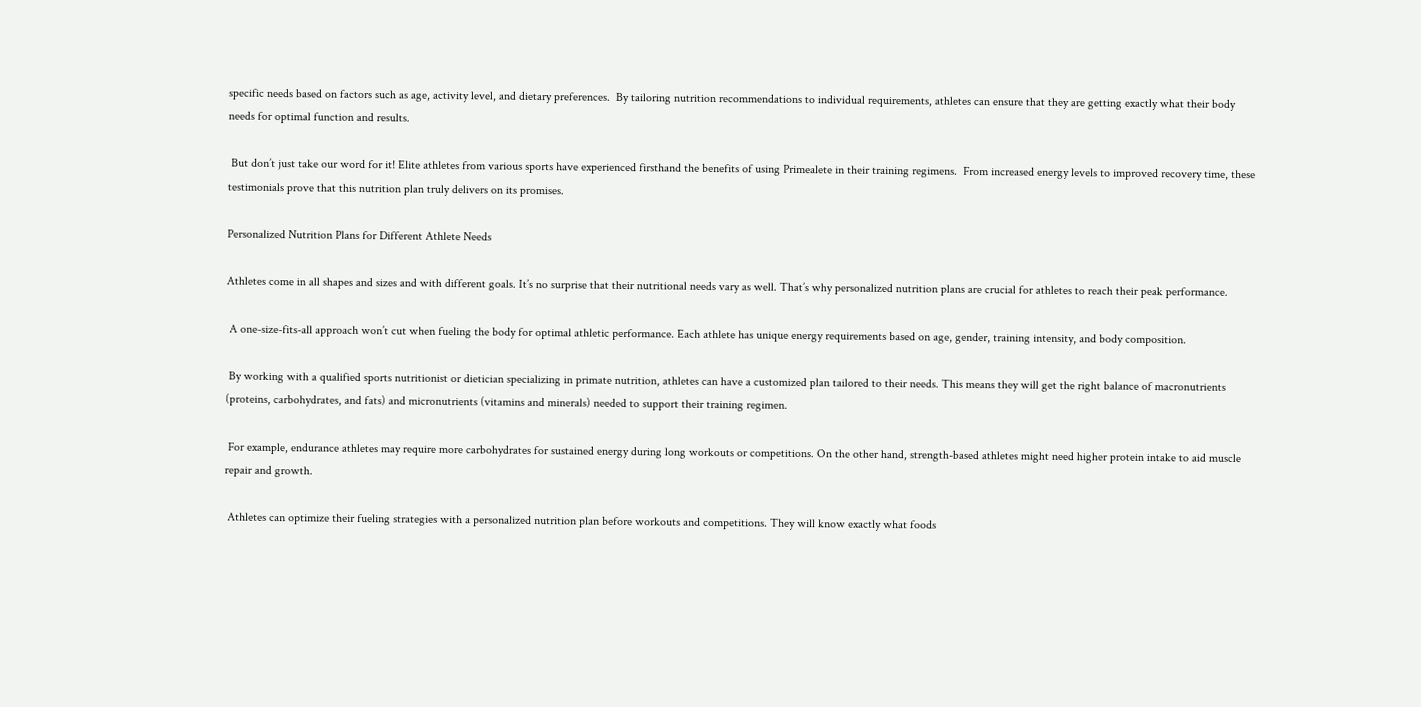specific needs based on factors such as age, activity level, and dietary preferences.  By tailoring nutrition recommendations to individual requirements, athletes can ensure that they are getting exactly what their body needs for optimal function and results.

 But don’t just take our word for it! Elite athletes from various sports have experienced firsthand the benefits of using Primealete in their training regimens.  From increased energy levels to improved recovery time, these testimonials prove that this nutrition plan truly delivers on its promises.

Personalized Nutrition Plans for Different Athlete Needs

Athletes come in all shapes and sizes and with different goals. It’s no surprise that their nutritional needs vary as well. That’s why personalized nutrition plans are crucial for athletes to reach their peak performance.

 A one-size-fits-all approach won’t cut when fueling the body for optimal athletic performance. Each athlete has unique energy requirements based on age, gender, training intensity, and body composition.

 By working with a qualified sports nutritionist or dietician specializing in primate nutrition, athletes can have a customized plan tailored to their needs. This means they will get the right balance of macronutrients (proteins, carbohydrates, and fats) and micronutrients (vitamins and minerals) needed to support their training regimen.

 For example, endurance athletes may require more carbohydrates for sustained energy during long workouts or competitions. On the other hand, strength-based athletes might need higher protein intake to aid muscle repair and growth.

 Athletes can optimize their fueling strategies with a personalized nutrition plan before workouts and competitions. They will know exactly what foods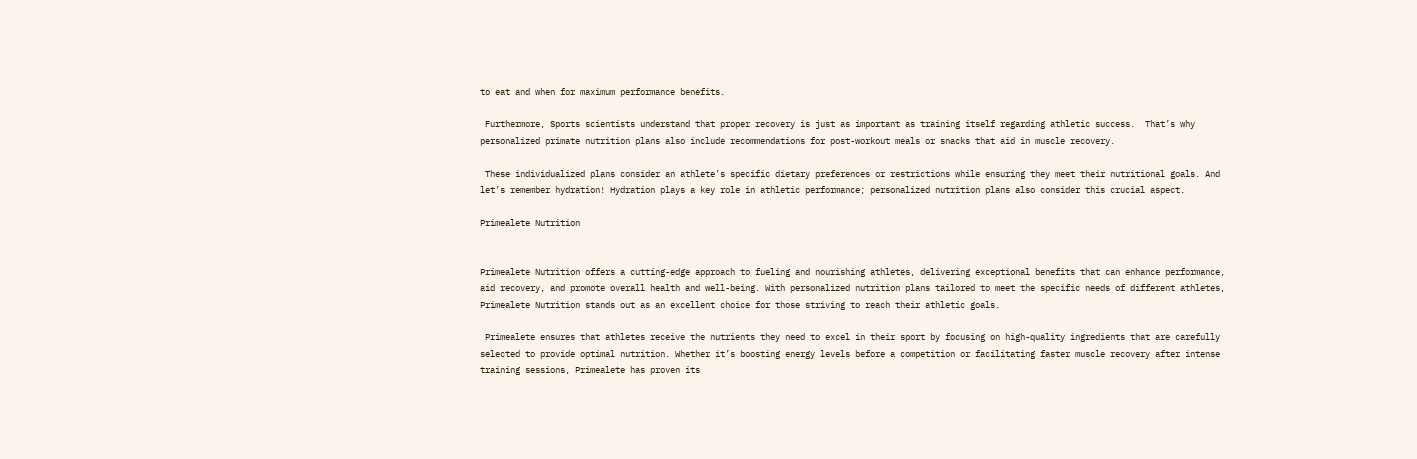to eat and when for maximum performance benefits.

 Furthermore, Sports scientists understand that proper recovery is just as important as training itself regarding athletic success.  That’s why personalized primate nutrition plans also include recommendations for post-workout meals or snacks that aid in muscle recovery.

 These individualized plans consider an athlete’s specific dietary preferences or restrictions while ensuring they meet their nutritional goals. And let’s remember hydration! Hydration plays a key role in athletic performance; personalized nutrition plans also consider this crucial aspect.

Primealete Nutrition


Primealete Nutrition offers a cutting-edge approach to fueling and nourishing athletes, delivering exceptional benefits that can enhance performance, aid recovery, and promote overall health and well-being. With personalized nutrition plans tailored to meet the specific needs of different athletes, Primealete Nutrition stands out as an excellent choice for those striving to reach their athletic goals.

 Primealete ensures that athletes receive the nutrients they need to excel in their sport by focusing on high-quality ingredients that are carefully selected to provide optimal nutrition. Whether it’s boosting energy levels before a competition or facilitating faster muscle recovery after intense training sessions, Primealete has proven its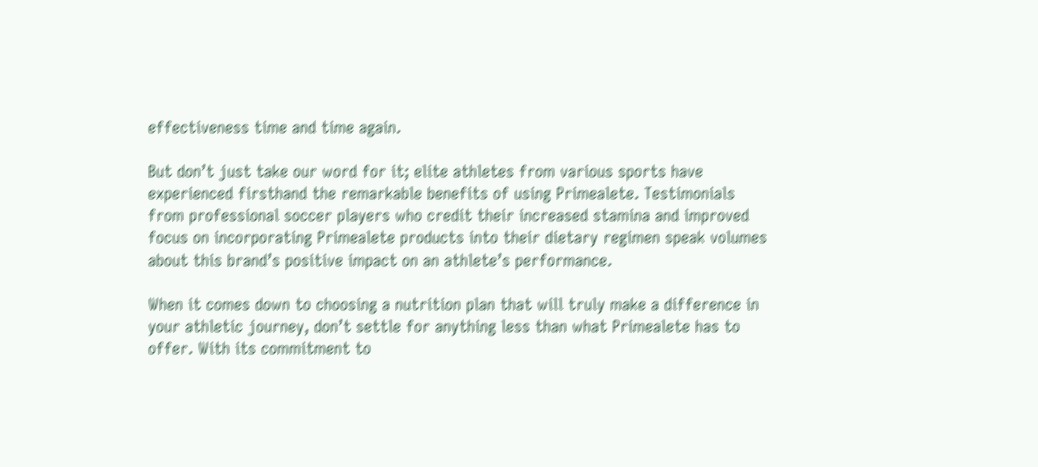effectiveness time and time again.

But don’t just take our word for it; elite athletes from various sports have experienced firsthand the remarkable benefits of using Primealete. Testimonials from professional soccer players who credit their increased stamina and improved focus on incorporating Primealete products into their dietary regimen speak volumes about this brand’s positive impact on an athlete’s performance.

When it comes down to choosing a nutrition plan that will truly make a difference in your athletic journey, don’t settle for anything less than what Primealete has to offer. With its commitment to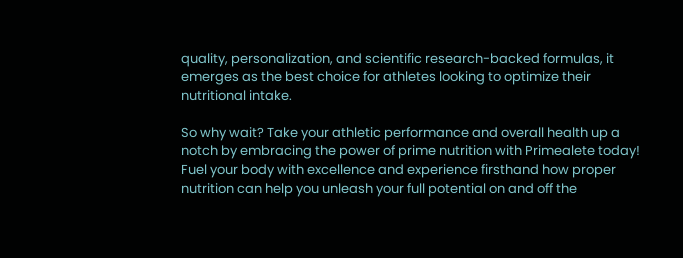quality, personalization, and scientific research-backed formulas, it emerges as the best choice for athletes looking to optimize their nutritional intake.

So why wait? Take your athletic performance and overall health up a notch by embracing the power of prime nutrition with Primealete today! Fuel your body with excellence and experience firsthand how proper nutrition can help you unleash your full potential on and off the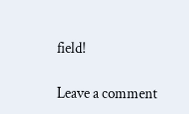field!

Leave a comment